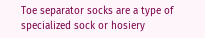Toe separator socks are a type of specialized sock or hosiery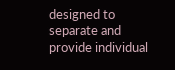designed to separate and provide individual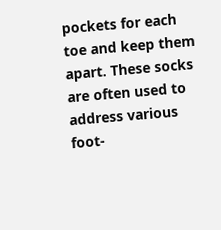pockets for each toe and keep them apart. These socks are often used to address various foot-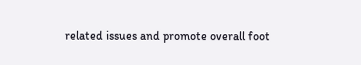related issues and promote overall foot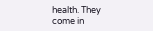health. They come in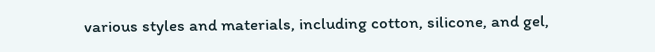various styles and materials, including cotton, silicone, and gel,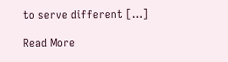to serve different […]

Read More